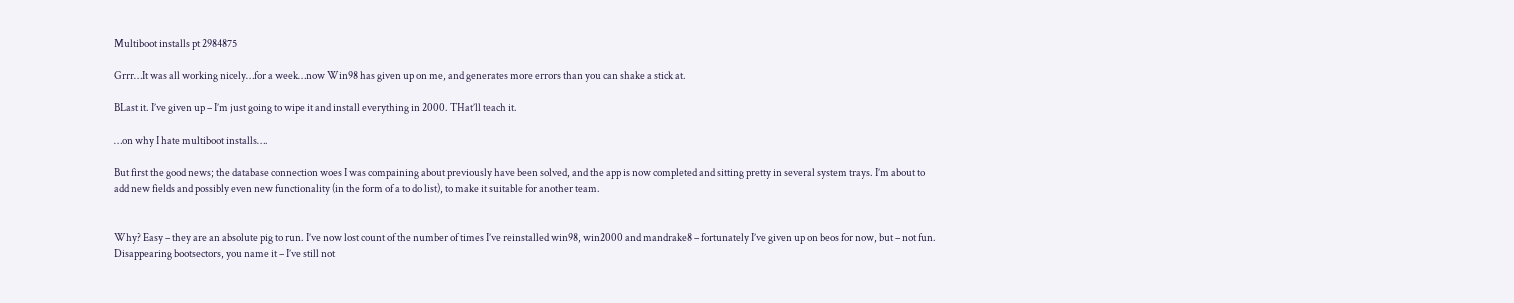Multiboot installs pt 2984875

Grrr…It was all working nicely…for a week…now Win98 has given up on me, and generates more errors than you can shake a stick at.

BLast it. I’ve given up – I’m just going to wipe it and install everything in 2000. THat’ll teach it.

…on why I hate multiboot installs….

But first the good news; the database connection woes I was compaining about previously have been solved, and the app is now completed and sitting pretty in several system trays. I’m about to add new fields and possibly even new functionality (in the form of a to do list), to make it suitable for another team.


Why? Easy – they are an absolute pig to run. I’ve now lost count of the number of times I’ve reinstalled win98, win2000 and mandrake8 – fortunately I’ve given up on beos for now, but – not fun. Disappearing bootsectors, you name it – I’ve still not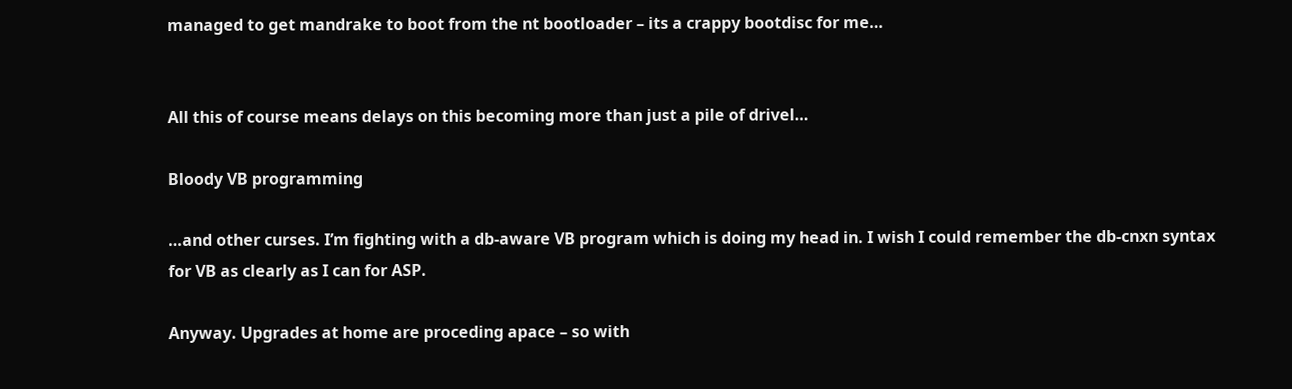managed to get mandrake to boot from the nt bootloader – its a crappy bootdisc for me…


All this of course means delays on this becoming more than just a pile of drivel…

Bloody VB programming

…and other curses. I’m fighting with a db-aware VB program which is doing my head in. I wish I could remember the db-cnxn syntax for VB as clearly as I can for ASP.

Anyway. Upgrades at home are proceding apace – so with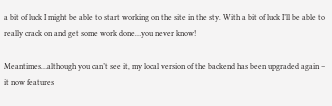a bit of luck I might be able to start working on the site in the sty. With a bit of luck I’ll be able to really crack on and get some work done…you never know!

Meantimes…although you can’t see it, my local version of the backend has been upgraded again – it now features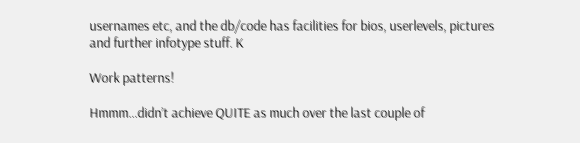usernames etc, and the db/code has facilities for bios, userlevels, pictures and further infotype stuff. K

Work patterns!

Hmmm…didn’t achieve QUITE as much over the last couple of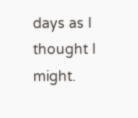days as I thought I might.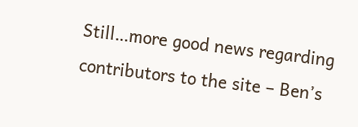Still…more good news regarding contributors to the site – Ben’s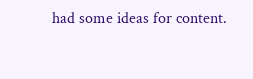had some ideas for content.